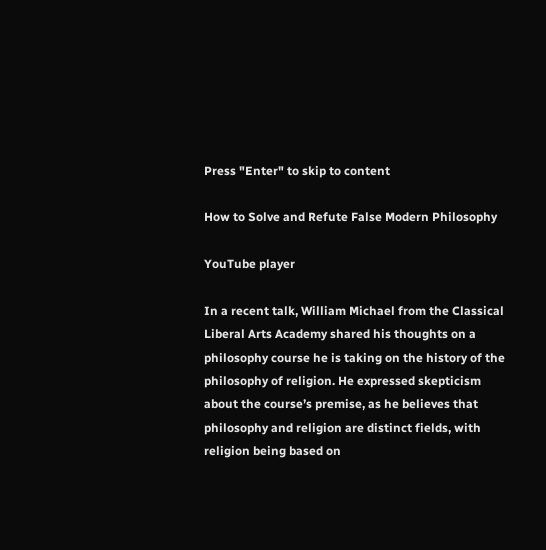Press "Enter" to skip to content

How to Solve and Refute False Modern Philosophy

YouTube player

In a recent talk, William Michael from the Classical Liberal Arts Academy shared his thoughts on a philosophy course he is taking on the history of the philosophy of religion. He expressed skepticism about the course’s premise, as he believes that philosophy and religion are distinct fields, with religion being based on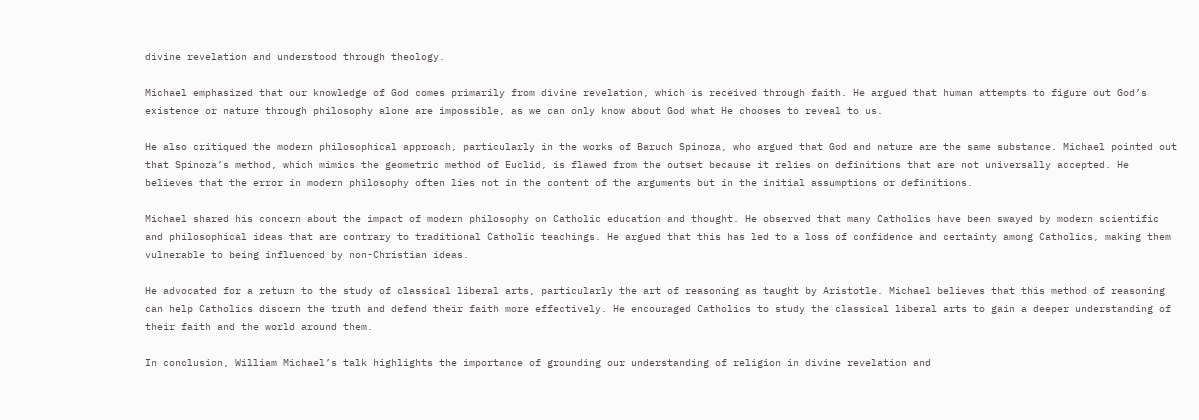divine revelation and understood through theology.

Michael emphasized that our knowledge of God comes primarily from divine revelation, which is received through faith. He argued that human attempts to figure out God’s existence or nature through philosophy alone are impossible, as we can only know about God what He chooses to reveal to us.

He also critiqued the modern philosophical approach, particularly in the works of Baruch Spinoza, who argued that God and nature are the same substance. Michael pointed out that Spinoza’s method, which mimics the geometric method of Euclid, is flawed from the outset because it relies on definitions that are not universally accepted. He believes that the error in modern philosophy often lies not in the content of the arguments but in the initial assumptions or definitions.

Michael shared his concern about the impact of modern philosophy on Catholic education and thought. He observed that many Catholics have been swayed by modern scientific and philosophical ideas that are contrary to traditional Catholic teachings. He argued that this has led to a loss of confidence and certainty among Catholics, making them vulnerable to being influenced by non-Christian ideas.

He advocated for a return to the study of classical liberal arts, particularly the art of reasoning as taught by Aristotle. Michael believes that this method of reasoning can help Catholics discern the truth and defend their faith more effectively. He encouraged Catholics to study the classical liberal arts to gain a deeper understanding of their faith and the world around them.

In conclusion, William Michael’s talk highlights the importance of grounding our understanding of religion in divine revelation and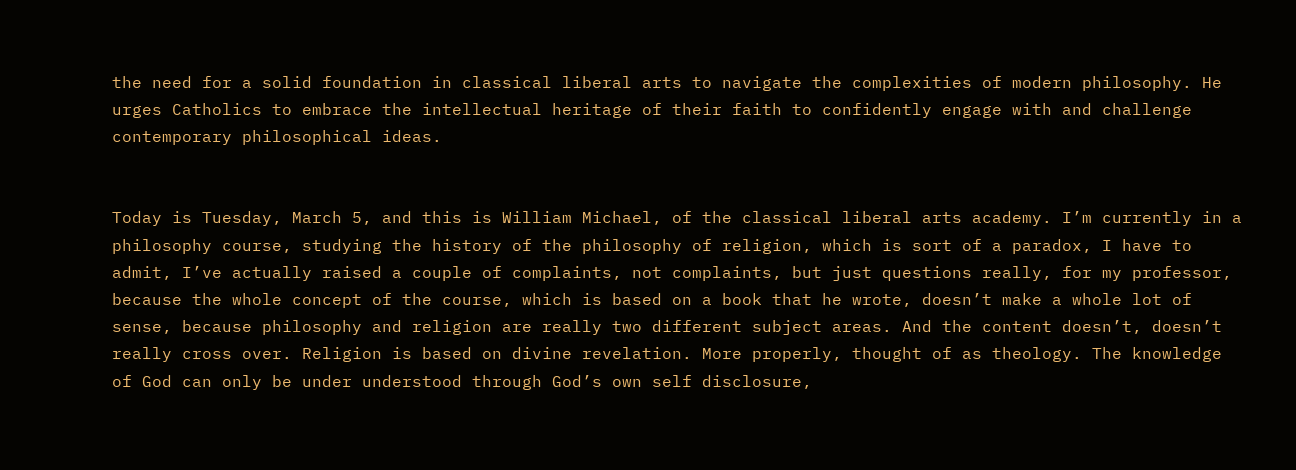the need for a solid foundation in classical liberal arts to navigate the complexities of modern philosophy. He urges Catholics to embrace the intellectual heritage of their faith to confidently engage with and challenge contemporary philosophical ideas.


Today is Tuesday, March 5, and this is William Michael, of the classical liberal arts academy. I’m currently in a philosophy course, studying the history of the philosophy of religion, which is sort of a paradox, I have to admit, I’ve actually raised a couple of complaints, not complaints, but just questions really, for my professor, because the whole concept of the course, which is based on a book that he wrote, doesn’t make a whole lot of sense, because philosophy and religion are really two different subject areas. And the content doesn’t, doesn’t really cross over. Religion is based on divine revelation. More properly, thought of as theology. The knowledge of God can only be under understood through God’s own self disclosure,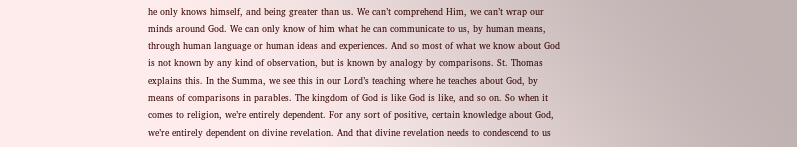he only knows himself, and being greater than us. We can’t comprehend Him, we can’t wrap our minds around God. We can only know of him what he can communicate to us, by human means, through human language or human ideas and experiences. And so most of what we know about God is not known by any kind of observation, but is known by analogy by comparisons. St. Thomas explains this. In the Summa, we see this in our Lord’s teaching where he teaches about God, by means of comparisons in parables. The kingdom of God is like God is like, and so on. So when it comes to religion, we’re entirely dependent. For any sort of positive, certain knowledge about God, we’re entirely dependent on divine revelation. And that divine revelation needs to condescend to us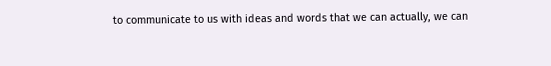to communicate to us with ideas and words that we can actually, we can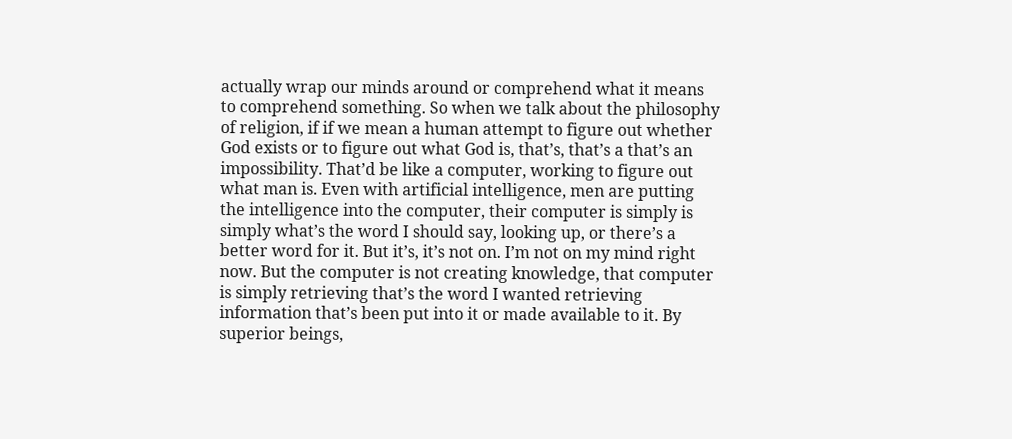actually wrap our minds around or comprehend what it means to comprehend something. So when we talk about the philosophy of religion, if if we mean a human attempt to figure out whether God exists or to figure out what God is, that’s, that’s a that’s an impossibility. That’d be like a computer, working to figure out what man is. Even with artificial intelligence, men are putting the intelligence into the computer, their computer is simply is simply what’s the word I should say, looking up, or there’s a better word for it. But it’s, it’s not on. I’m not on my mind right now. But the computer is not creating knowledge, that computer is simply retrieving that’s the word I wanted retrieving information that’s been put into it or made available to it. By superior beings,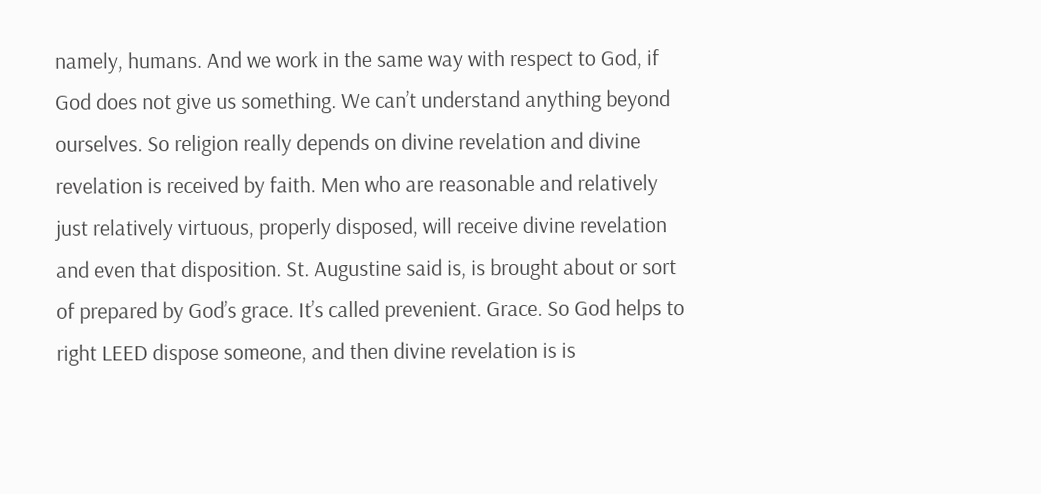namely, humans. And we work in the same way with respect to God, if God does not give us something. We can’t understand anything beyond ourselves. So religion really depends on divine revelation and divine revelation is received by faith. Men who are reasonable and relatively just relatively virtuous, properly disposed, will receive divine revelation and even that disposition. St. Augustine said is, is brought about or sort of prepared by God’s grace. It’s called prevenient. Grace. So God helps to right LEED dispose someone, and then divine revelation is is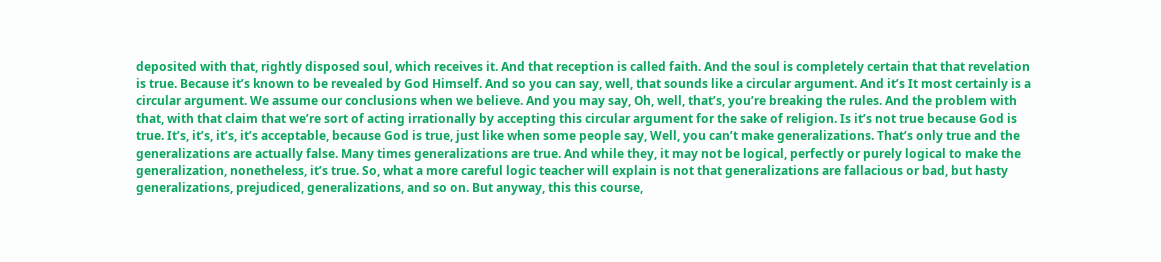deposited with that, rightly disposed soul, which receives it. And that reception is called faith. And the soul is completely certain that that revelation is true. Because it’s known to be revealed by God Himself. And so you can say, well, that sounds like a circular argument. And it’s It most certainly is a circular argument. We assume our conclusions when we believe. And you may say, Oh, well, that’s, you’re breaking the rules. And the problem with that, with that claim that we’re sort of acting irrationally by accepting this circular argument for the sake of religion. Is it’s not true because God is true. It’s, it’s, it’s, it’s acceptable, because God is true, just like when some people say, Well, you can’t make generalizations. That’s only true and the generalizations are actually false. Many times generalizations are true. And while they, it may not be logical, perfectly or purely logical to make the generalization, nonetheless, it’s true. So, what a more careful logic teacher will explain is not that generalizations are fallacious or bad, but hasty generalizations, prejudiced, generalizations, and so on. But anyway, this this course,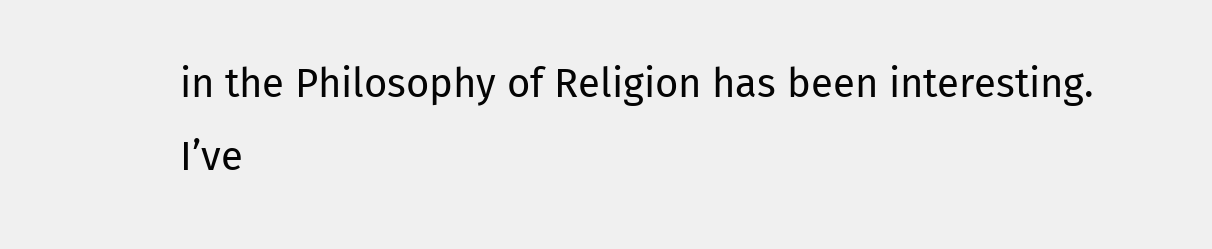in the Philosophy of Religion has been interesting. I’ve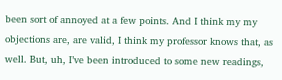been sort of annoyed at a few points. And I think my my objections are, are valid, I think my professor knows that, as well. But, uh, I’ve been introduced to some new readings,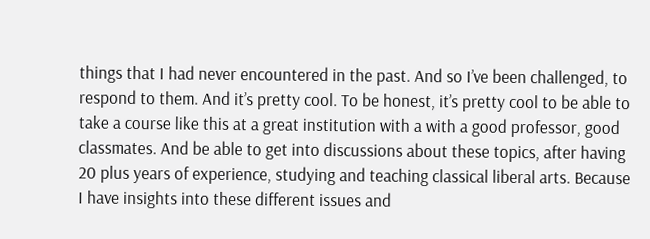things that I had never encountered in the past. And so I’ve been challenged, to respond to them. And it’s pretty cool. To be honest, it’s pretty cool to be able to take a course like this at a great institution with a with a good professor, good classmates. And be able to get into discussions about these topics, after having 20 plus years of experience, studying and teaching classical liberal arts. Because I have insights into these different issues and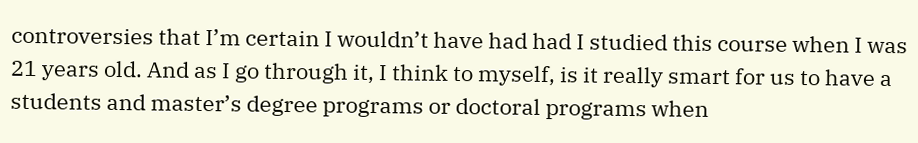controversies that I’m certain I wouldn’t have had had I studied this course when I was 21 years old. And as I go through it, I think to myself, is it really smart for us to have a students and master’s degree programs or doctoral programs when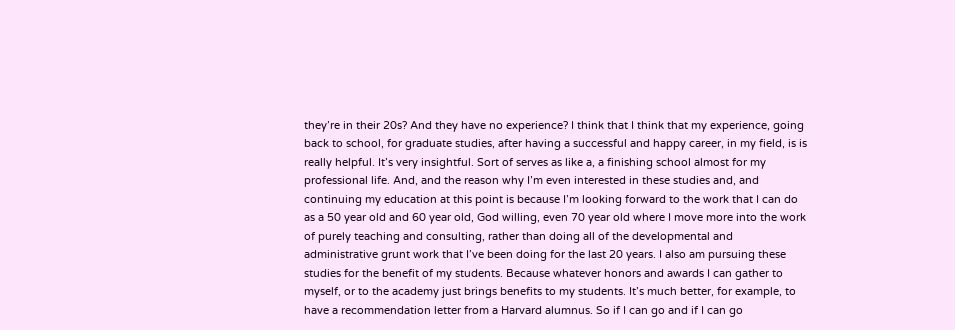they’re in their 20s? And they have no experience? I think that I think that my experience, going back to school, for graduate studies, after having a successful and happy career, in my field, is is really helpful. It’s very insightful. Sort of serves as like a, a finishing school almost for my professional life. And, and the reason why I’m even interested in these studies and, and continuing my education at this point is because I’m looking forward to the work that I can do as a 50 year old and 60 year old, God willing, even 70 year old where I move more into the work of purely teaching and consulting, rather than doing all of the developmental and administrative grunt work that I’ve been doing for the last 20 years. I also am pursuing these studies for the benefit of my students. Because whatever honors and awards I can gather to myself, or to the academy just brings benefits to my students. It’s much better, for example, to have a recommendation letter from a Harvard alumnus. So if I can go and if I can go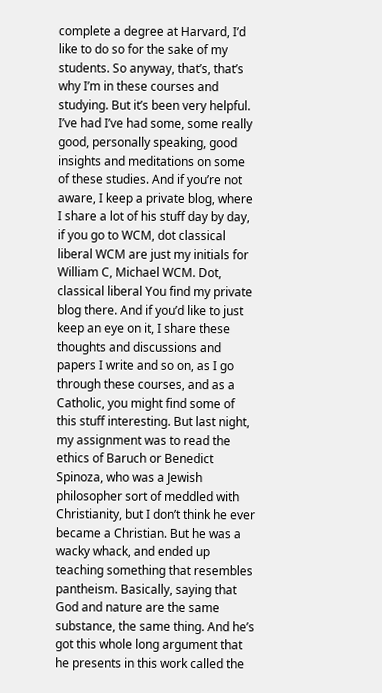complete a degree at Harvard, I’d like to do so for the sake of my students. So anyway, that’s, that’s why I’m in these courses and studying. But it’s been very helpful. I’ve had I’ve had some, some really good, personally speaking, good insights and meditations on some of these studies. And if you’re not aware, I keep a private blog, where I share a lot of his stuff day by day, if you go to WCM, dot classical liberal WCM are just my initials for William C, Michael WCM. Dot, classical liberal You find my private blog there. And if you’d like to just keep an eye on it, I share these thoughts and discussions and papers I write and so on, as I go through these courses, and as a Catholic, you might find some of this stuff interesting. But last night, my assignment was to read the ethics of Baruch or Benedict Spinoza, who was a Jewish philosopher sort of meddled with Christianity, but I don’t think he ever became a Christian. But he was a wacky whack, and ended up teaching something that resembles pantheism. Basically, saying that God and nature are the same substance, the same thing. And he’s got this whole long argument that he presents in this work called the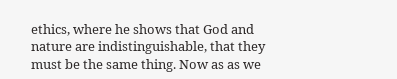ethics, where he shows that God and nature are indistinguishable, that they must be the same thing. Now as as we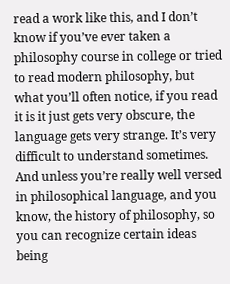read a work like this, and I don’t know if you’ve ever taken a philosophy course in college or tried to read modern philosophy, but what you’ll often notice, if you read it is it just gets very obscure, the language gets very strange. It’s very difficult to understand sometimes. And unless you’re really well versed in philosophical language, and you know, the history of philosophy, so you can recognize certain ideas being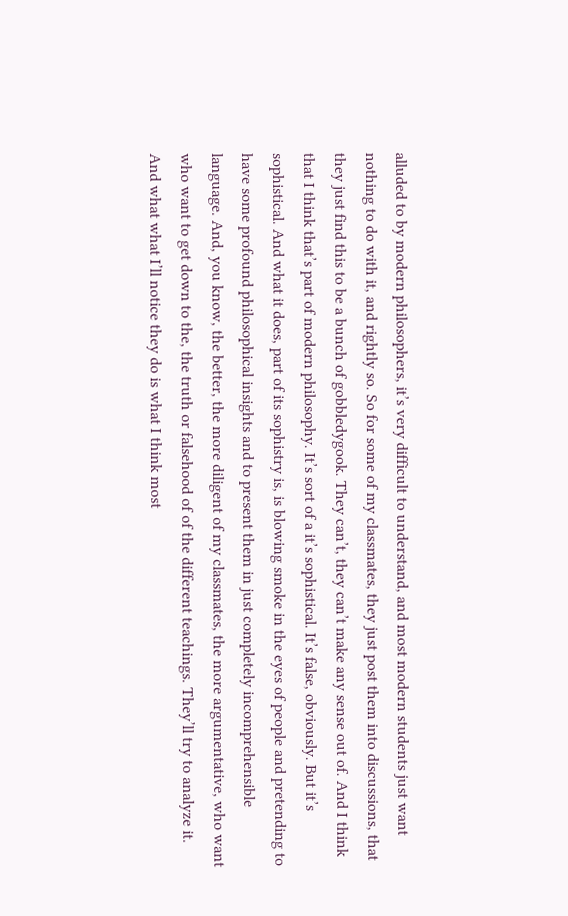alluded to by modern philosophers, it’s very difficult to understand, and most modern students just want nothing to do with it, and rightly so. So for some of my classmates, they just post them into discussions, that they just find this to be a bunch of gobbledygook. They can’t, they can’t make any sense out of. And I think that I think that’s part of modern philosophy. It’s sort of a it’s sophistical. It’s false, obviously. But it’s sophistical. And what it does, part of its sophistry is, is blowing smoke in the eyes of people and pretending to have some profound philosophical insights and to present them in just completely incomprehensible language. And, you know, the better, the more diligent of my classmates, the more argumentative, who want who want to get down to the, the truth or falsehood of of the different teachings. They’ll try to analyze it. And what what I’ll notice they do is what I think most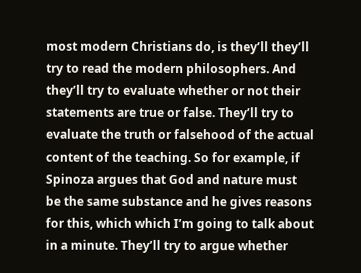most modern Christians do, is they’ll they’ll try to read the modern philosophers. And they’ll try to evaluate whether or not their statements are true or false. They’ll try to evaluate the truth or falsehood of the actual content of the teaching. So for example, if Spinoza argues that God and nature must be the same substance and he gives reasons for this, which which I’m going to talk about in a minute. They’ll try to argue whether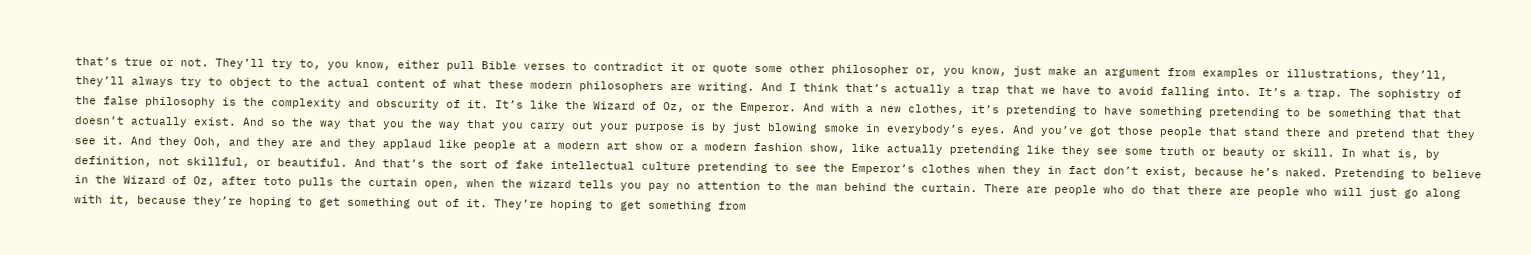that’s true or not. They’ll try to, you know, either pull Bible verses to contradict it or quote some other philosopher or, you know, just make an argument from examples or illustrations, they’ll, they’ll always try to object to the actual content of what these modern philosophers are writing. And I think that’s actually a trap that we have to avoid falling into. It’s a trap. The sophistry of the false philosophy is the complexity and obscurity of it. It’s like the Wizard of Oz, or the Emperor. And with a new clothes, it’s pretending to have something pretending to be something that that doesn’t actually exist. And so the way that you the way that you carry out your purpose is by just blowing smoke in everybody’s eyes. And you’ve got those people that stand there and pretend that they see it. And they Ooh, and they are and they applaud like people at a modern art show or a modern fashion show, like actually pretending like they see some truth or beauty or skill. In what is, by definition, not skillful, or beautiful. And that’s the sort of fake intellectual culture pretending to see the Emperor’s clothes when they in fact don’t exist, because he’s naked. Pretending to believe in the Wizard of Oz, after toto pulls the curtain open, when the wizard tells you pay no attention to the man behind the curtain. There are people who do that there are people who will just go along with it, because they’re hoping to get something out of it. They’re hoping to get something from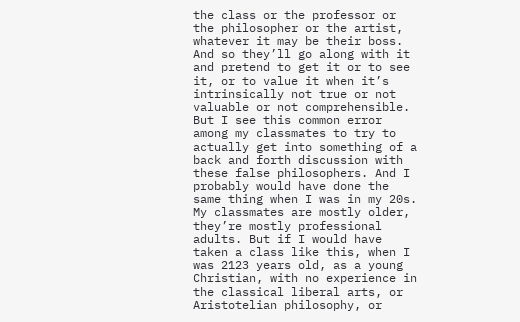the class or the professor or the philosopher or the artist, whatever it may be their boss. And so they’ll go along with it and pretend to get it or to see it, or to value it when it’s intrinsically not true or not valuable or not comprehensible. But I see this common error among my classmates to try to actually get into something of a back and forth discussion with these false philosophers. And I probably would have done the same thing when I was in my 20s. My classmates are mostly older, they’re mostly professional adults. But if I would have taken a class like this, when I was 2123 years old, as a young Christian, with no experience in the classical liberal arts, or Aristotelian philosophy, or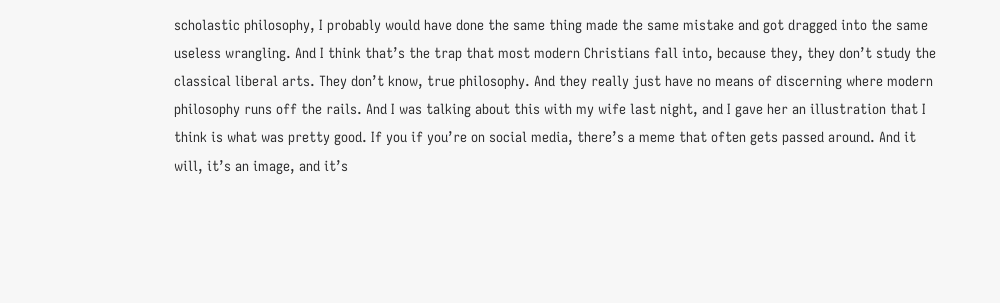scholastic philosophy, I probably would have done the same thing made the same mistake and got dragged into the same useless wrangling. And I think that’s the trap that most modern Christians fall into, because they, they don’t study the classical liberal arts. They don’t know, true philosophy. And they really just have no means of discerning where modern philosophy runs off the rails. And I was talking about this with my wife last night, and I gave her an illustration that I think is what was pretty good. If you if you’re on social media, there’s a meme that often gets passed around. And it will, it’s an image, and it’s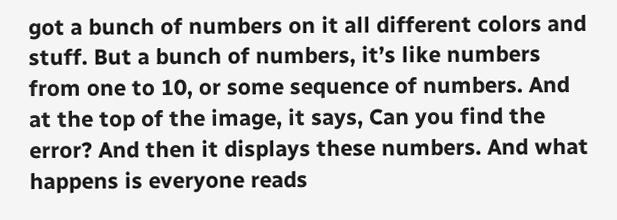got a bunch of numbers on it all different colors and stuff. But a bunch of numbers, it’s like numbers from one to 10, or some sequence of numbers. And at the top of the image, it says, Can you find the error? And then it displays these numbers. And what happens is everyone reads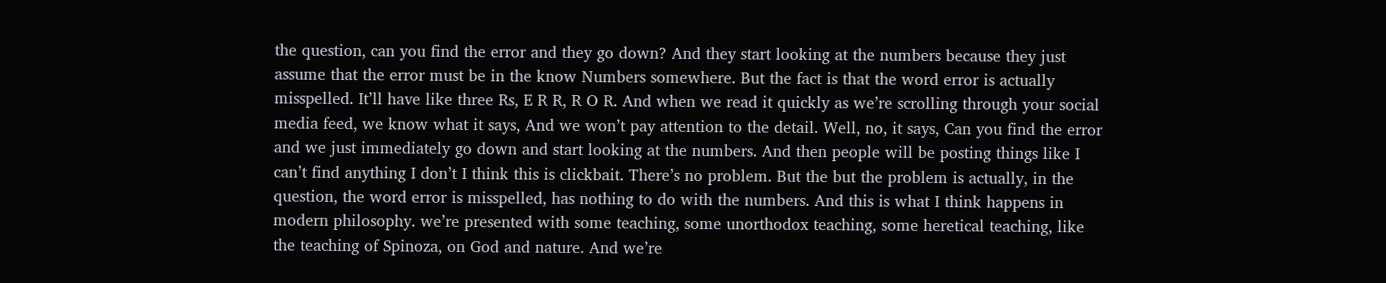the question, can you find the error and they go down? And they start looking at the numbers because they just assume that the error must be in the know Numbers somewhere. But the fact is that the word error is actually misspelled. It’ll have like three Rs, E R R, R O R. And when we read it quickly as we’re scrolling through your social media feed, we know what it says, And we won’t pay attention to the detail. Well, no, it says, Can you find the error and we just immediately go down and start looking at the numbers. And then people will be posting things like I can’t find anything I don’t I think this is clickbait. There’s no problem. But the but the problem is actually, in the question, the word error is misspelled, has nothing to do with the numbers. And this is what I think happens in modern philosophy. we’re presented with some teaching, some unorthodox teaching, some heretical teaching, like the teaching of Spinoza, on God and nature. And we’re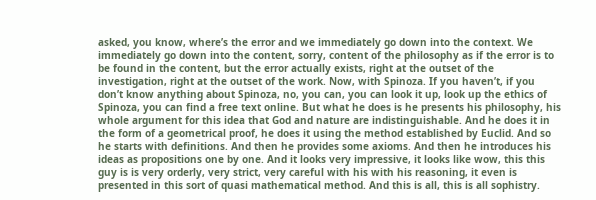asked, you know, where’s the error and we immediately go down into the context. We immediately go down into the content, sorry, content of the philosophy as if the error is to be found in the content, but the error actually exists, right at the outset of the investigation, right at the outset of the work. Now, with Spinoza. If you haven’t, if you don’t know anything about Spinoza, no, you can, you can look it up, look up the ethics of Spinoza, you can find a free text online. But what he does is he presents his philosophy, his whole argument for this idea that God and nature are indistinguishable. And he does it in the form of a geometrical proof, he does it using the method established by Euclid. And so he starts with definitions. And then he provides some axioms. And then he introduces his ideas as propositions one by one. And it looks very impressive, it looks like wow, this this guy is is very orderly, very strict, very careful with his with his reasoning, it even is presented in this sort of quasi mathematical method. And this is all, this is all sophistry.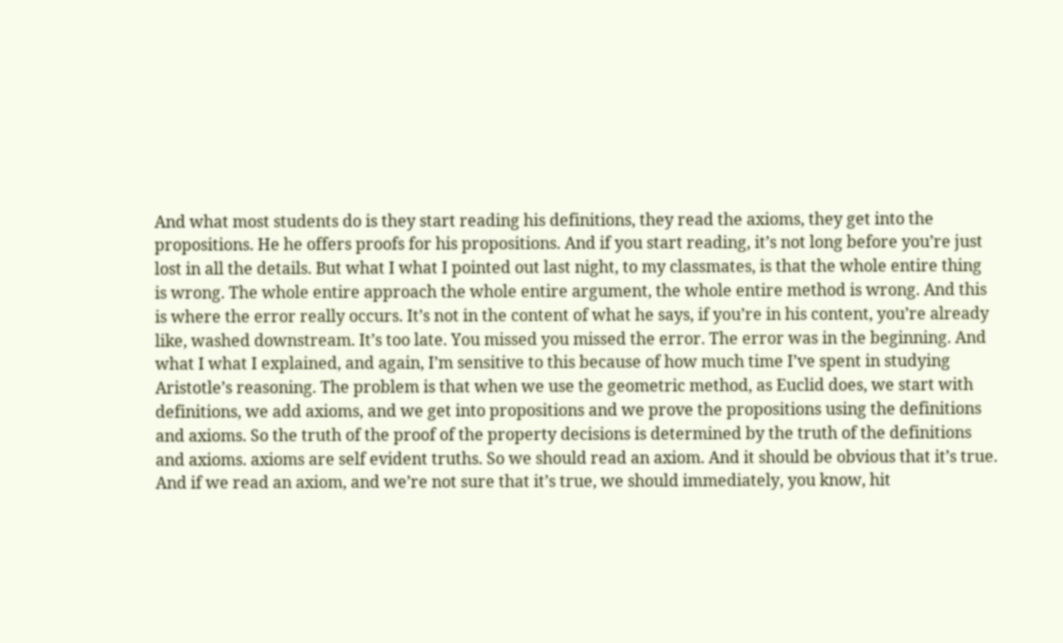And what most students do is they start reading his definitions, they read the axioms, they get into the propositions. He he offers proofs for his propositions. And if you start reading, it’s not long before you’re just lost in all the details. But what I what I pointed out last night, to my classmates, is that the whole entire thing is wrong. The whole entire approach the whole entire argument, the whole entire method is wrong. And this is where the error really occurs. It’s not in the content of what he says, if you’re in his content, you’re already like, washed downstream. It’s too late. You missed you missed the error. The error was in the beginning. And what I what I explained, and again, I’m sensitive to this because of how much time I’ve spent in studying Aristotle’s reasoning. The problem is that when we use the geometric method, as Euclid does, we start with definitions, we add axioms, and we get into propositions and we prove the propositions using the definitions and axioms. So the truth of the proof of the property decisions is determined by the truth of the definitions and axioms. axioms are self evident truths. So we should read an axiom. And it should be obvious that it’s true. And if we read an axiom, and we’re not sure that it’s true, we should immediately, you know, hit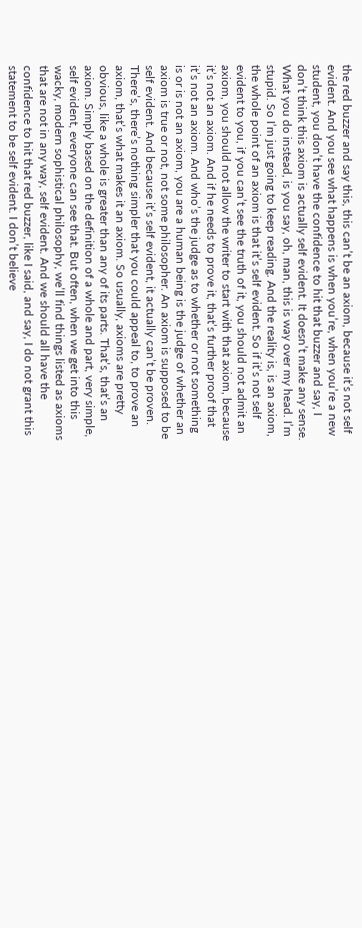the red buzzer and say this, this can’t be an axiom, because it’s not self evident. And you see what happens is when you’re, when you’re a new student, you don’t have the confidence to hit that buzzer and say, I don’t think this axiom is actually self evident. It doesn’t make any sense. What you do instead, is you say, oh, man, this is way over my head. I’m stupid. So I’m just going to keep reading. And the reality is, is an axiom, the whole point of an axiom is that it’s self evident. So if it’s not self evident to you, if you can’t see the truth of it, you should not admit an axiom, you should not allow the writer to start with that axiom, because it’s not an axiom. And if he needs to prove it, that’s further proof that it’s not an axiom. And who’s the judge as to whether or not something is or is not an axiom, you are a human being is the judge of whether an axiom is true or not, not some philosopher. An axiom is supposed to be self evident. And because it’s self evident, it actually can’t be proven. There’s, there’s nothing simpler that you could appeal to, to prove an axiom, that’s what makes it an axiom. So usually, axioms are pretty obvious, like a whole is greater than any of its parts. That’s, that’s an axiom. Simply based on the definition of a whole and part, very simple, self evident, everyone can see that. But often, when we get into this wacky, modern sophistical philosophy, we’ll find things listed as axioms that are not in any way, self evident. And we should all have the confidence to hit that red buzzer, like I said, and say, I do not grant this statement to be self evident. I don’t believe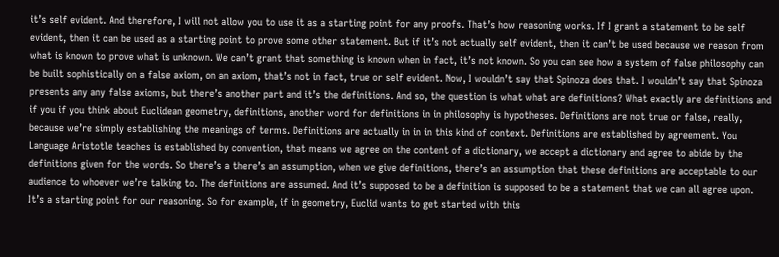it’s self evident. And therefore, I will not allow you to use it as a starting point for any proofs. That’s how reasoning works. If I grant a statement to be self evident, then it can be used as a starting point to prove some other statement. But if it’s not actually self evident, then it can’t be used because we reason from what is known to prove what is unknown. We can’t grant that something is known when in fact, it’s not known. So you can see how a system of false philosophy can be built sophistically on a false axiom, on an axiom, that’s not in fact, true or self evident. Now, I wouldn’t say that Spinoza does that. I wouldn’t say that Spinoza presents any any false axioms, but there’s another part and it’s the definitions. And so, the question is what what are definitions? What exactly are definitions and if you if you think about Euclidean geometry, definitions, another word for definitions in in philosophy is hypotheses. Definitions are not true or false, really, because we’re simply establishing the meanings of terms. Definitions are actually in in in this kind of context. Definitions are established by agreement. You Language Aristotle teaches is established by convention, that means we agree on the content of a dictionary, we accept a dictionary and agree to abide by the definitions given for the words. So there’s a there’s an assumption, when we give definitions, there’s an assumption that these definitions are acceptable to our audience to whoever we’re talking to. The definitions are assumed. And it’s supposed to be a definition is supposed to be a statement that we can all agree upon. It’s a starting point for our reasoning. So for example, if in geometry, Euclid wants to get started with this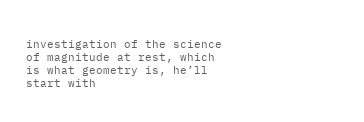investigation of the science of magnitude at rest, which is what geometry is, he’ll start with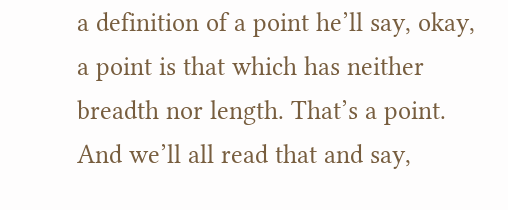a definition of a point he’ll say, okay, a point is that which has neither breadth nor length. That’s a point. And we’ll all read that and say,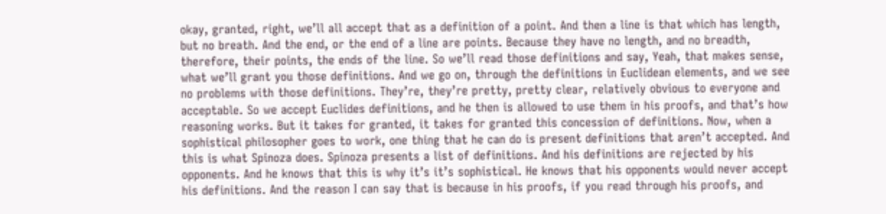okay, granted, right, we’ll all accept that as a definition of a point. And then a line is that which has length, but no breath. And the end, or the end of a line are points. Because they have no length, and no breadth, therefore, their points, the ends of the line. So we’ll read those definitions and say, Yeah, that makes sense, what we’ll grant you those definitions. And we go on, through the definitions in Euclidean elements, and we see no problems with those definitions. They’re, they’re pretty, pretty clear, relatively obvious to everyone and acceptable. So we accept Euclides definitions, and he then is allowed to use them in his proofs, and that’s how reasoning works. But it takes for granted, it takes for granted this concession of definitions. Now, when a sophistical philosopher goes to work, one thing that he can do is present definitions that aren’t accepted. And this is what Spinoza does. Spinoza presents a list of definitions. And his definitions are rejected by his opponents. And he knows that this is why it’s it’s sophistical. He knows that his opponents would never accept his definitions. And the reason I can say that is because in his proofs, if you read through his proofs, and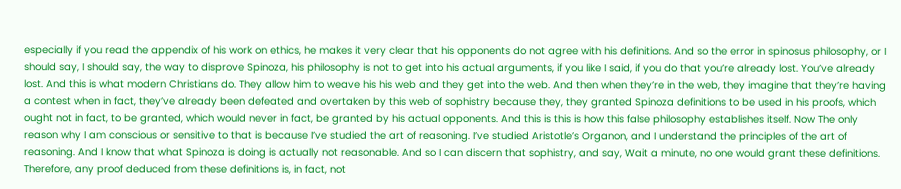especially if you read the appendix of his work on ethics, he makes it very clear that his opponents do not agree with his definitions. And so the error in spinosus philosophy, or I should say, I should say, the way to disprove Spinoza, his philosophy is not to get into his actual arguments, if you like I said, if you do that you’re already lost. You’ve already lost. And this is what modern Christians do. They allow him to weave his his web and they get into the web. And then when they’re in the web, they imagine that they’re having a contest when in fact, they’ve already been defeated and overtaken by this web of sophistry because they, they granted Spinoza definitions to be used in his proofs, which ought not in fact, to be granted, which would never in fact, be granted by his actual opponents. And this is this is how this false philosophy establishes itself. Now The only reason why I am conscious or sensitive to that is because I’ve studied the art of reasoning. I’ve studied Aristotle’s Organon, and I understand the principles of the art of reasoning. And I know that what Spinoza is doing is actually not reasonable. And so I can discern that sophistry, and say, Wait a minute, no one would grant these definitions. Therefore, any proof deduced from these definitions is, in fact, not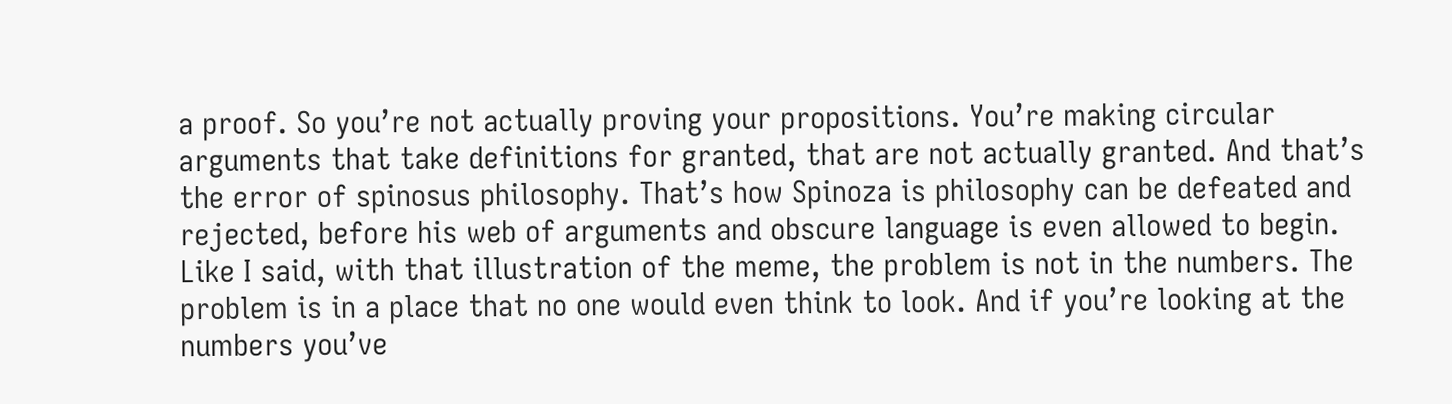a proof. So you’re not actually proving your propositions. You’re making circular arguments that take definitions for granted, that are not actually granted. And that’s the error of spinosus philosophy. That’s how Spinoza is philosophy can be defeated and rejected, before his web of arguments and obscure language is even allowed to begin. Like I said, with that illustration of the meme, the problem is not in the numbers. The problem is in a place that no one would even think to look. And if you’re looking at the numbers you’ve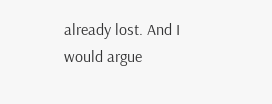already lost. And I would argue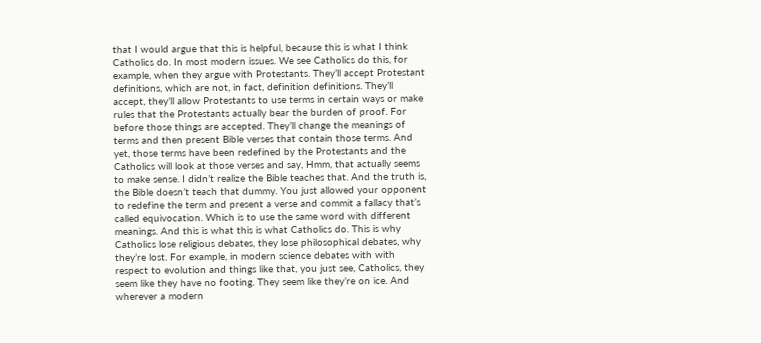that I would argue that this is helpful, because this is what I think Catholics do. In most modern issues. We see Catholics do this, for example, when they argue with Protestants. They’ll accept Protestant definitions, which are not, in fact, definition definitions. They’ll accept, they’ll allow Protestants to use terms in certain ways or make rules that the Protestants actually bear the burden of proof. For before those things are accepted. They’ll change the meanings of terms and then present Bible verses that contain those terms. And yet, those terms have been redefined by the Protestants and the Catholics will look at those verses and say, Hmm, that actually seems to make sense. I didn’t realize the Bible teaches that. And the truth is, the Bible doesn’t teach that dummy. You just allowed your opponent to redefine the term and present a verse and commit a fallacy that’s called equivocation. Which is to use the same word with different meanings. And this is what this is what Catholics do. This is why Catholics lose religious debates, they lose philosophical debates, why they’re lost. For example, in modern science debates with with respect to evolution and things like that, you just see, Catholics, they seem like they have no footing. They seem like they’re on ice. And wherever a modern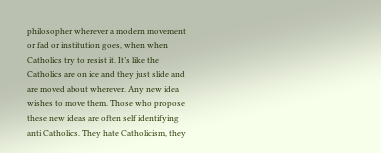philosopher wherever a modern movement or fad or institution goes, when when Catholics try to resist it. It’s like the Catholics are on ice and they just slide and are moved about wherever. Any new idea wishes to move them. Those who propose these new ideas are often self identifying anti Catholics. They hate Catholicism, they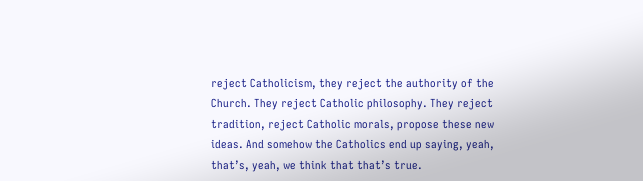reject Catholicism, they reject the authority of the Church. They reject Catholic philosophy. They reject tradition, reject Catholic morals, propose these new ideas. And somehow the Catholics end up saying, yeah, that’s, yeah, we think that that’s true.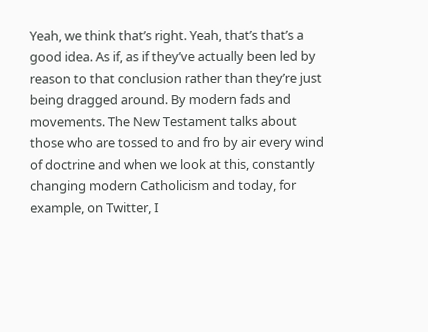Yeah, we think that’s right. Yeah, that’s that’s a good idea. As if, as if they’ve actually been led by reason to that conclusion rather than they’re just being dragged around. By modern fads and movements. The New Testament talks about those who are tossed to and fro by air every wind of doctrine and when we look at this, constantly changing modern Catholicism and today, for example, on Twitter, I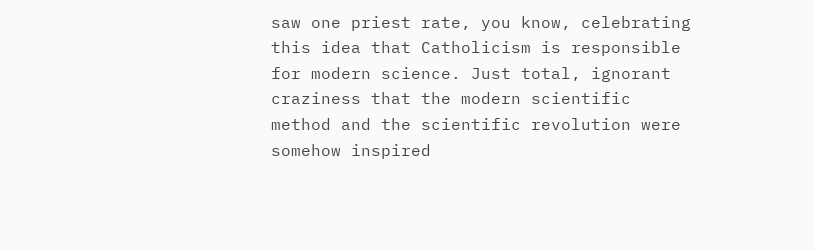saw one priest rate, you know, celebrating this idea that Catholicism is responsible for modern science. Just total, ignorant craziness that the modern scientific method and the scientific revolution were somehow inspired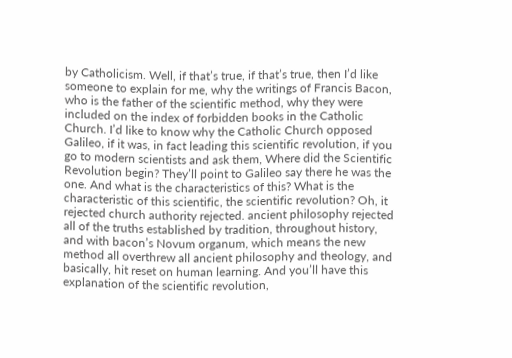by Catholicism. Well, if that’s true, if that’s true, then I’d like someone to explain for me, why the writings of Francis Bacon, who is the father of the scientific method, why they were included on the index of forbidden books in the Catholic Church. I’d like to know why the Catholic Church opposed Galileo, if it was, in fact leading this scientific revolution, if you go to modern scientists and ask them, Where did the Scientific Revolution begin? They’ll point to Galileo say there he was the one. And what is the characteristics of this? What is the characteristic of this scientific, the scientific revolution? Oh, it rejected church authority rejected. ancient philosophy rejected all of the truths established by tradition, throughout history, and with bacon’s Novum organum, which means the new method all overthrew all ancient philosophy and theology, and basically, hit reset on human learning. And you’ll have this explanation of the scientific revolution,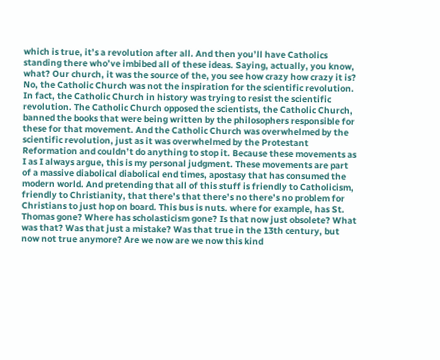which is true, it’s a revolution after all. And then you’ll have Catholics standing there who’ve imbibed all of these ideas. Saying, actually, you know, what? Our church, it was the source of the, you see how crazy how crazy it is? No, the Catholic Church was not the inspiration for the scientific revolution. In fact, the Catholic Church in history was trying to resist the scientific revolution. The Catholic Church opposed the scientists, the Catholic Church, banned the books that were being written by the philosophers responsible for these for that movement. And the Catholic Church was overwhelmed by the scientific revolution, just as it was overwhelmed by the Protestant Reformation and couldn’t do anything to stop it. Because these movements as I as I always argue, this is my personal judgment. These movements are part of a massive diabolical diabolical end times, apostasy that has consumed the modern world. And pretending that all of this stuff is friendly to Catholicism, friendly to Christianity, that there’s that there’s no there’s no problem for Christians to just hop on board. This bus is nuts. where for example, has St. Thomas gone? Where has scholasticism gone? Is that now just obsolete? What was that? Was that just a mistake? Was that true in the 13th century, but now not true anymore? Are we now are we now this kind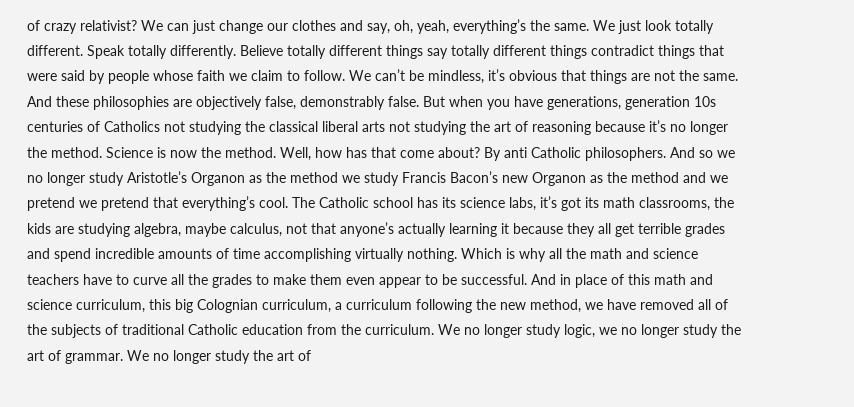of crazy relativist? We can just change our clothes and say, oh, yeah, everything’s the same. We just look totally different. Speak totally differently. Believe totally different things say totally different things contradict things that were said by people whose faith we claim to follow. We can’t be mindless, it’s obvious that things are not the same. And these philosophies are objectively false, demonstrably false. But when you have generations, generation 10s centuries of Catholics not studying the classical liberal arts not studying the art of reasoning because it’s no longer the method. Science is now the method. Well, how has that come about? By anti Catholic philosophers. And so we no longer study Aristotle’s Organon as the method we study Francis Bacon’s new Organon as the method and we pretend we pretend that everything’s cool. The Catholic school has its science labs, it’s got its math classrooms, the kids are studying algebra, maybe calculus, not that anyone’s actually learning it because they all get terrible grades and spend incredible amounts of time accomplishing virtually nothing. Which is why all the math and science teachers have to curve all the grades to make them even appear to be successful. And in place of this math and science curriculum, this big Colognian curriculum, a curriculum following the new method, we have removed all of the subjects of traditional Catholic education from the curriculum. We no longer study logic, we no longer study the art of grammar. We no longer study the art of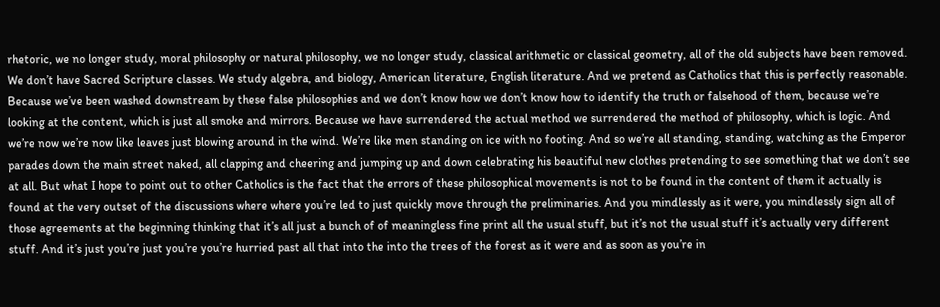rhetoric, we no longer study, moral philosophy or natural philosophy, we no longer study, classical arithmetic or classical geometry, all of the old subjects have been removed. We don’t have Sacred Scripture classes. We study algebra, and biology, American literature, English literature. And we pretend as Catholics that this is perfectly reasonable. Because we’ve been washed downstream by these false philosophies and we don’t know how we don’t know how to identify the truth or falsehood of them, because we’re looking at the content, which is just all smoke and mirrors. Because we have surrendered the actual method we surrendered the method of philosophy, which is logic. And we’re now we’re now like leaves just blowing around in the wind. We’re like men standing on ice with no footing. And so we’re all standing, standing, watching as the Emperor parades down the main street naked, all clapping and cheering and jumping up and down celebrating his beautiful new clothes pretending to see something that we don’t see at all. But what I hope to point out to other Catholics is the fact that the errors of these philosophical movements is not to be found in the content of them it actually is found at the very outset of the discussions where where you’re led to just quickly move through the preliminaries. And you mindlessly as it were, you mindlessly sign all of those agreements at the beginning thinking that it’s all just a bunch of of meaningless fine print all the usual stuff, but it’s not the usual stuff it’s actually very different stuff. And it’s just you’re just you’re you’re hurried past all that into the into the trees of the forest as it were and as soon as you’re in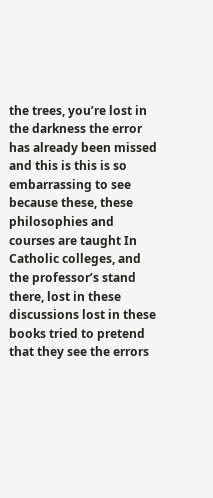the trees, you’re lost in the darkness the error has already been missed and this is this is so embarrassing to see because these, these philosophies and courses are taught In Catholic colleges, and the professor’s stand there, lost in these discussions lost in these books tried to pretend that they see the errors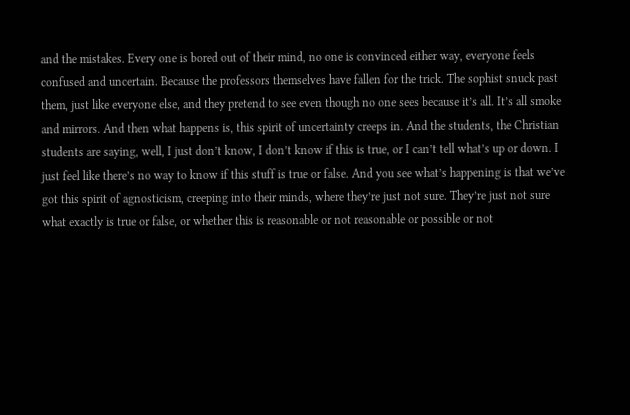and the mistakes. Every one is bored out of their mind, no one is convinced either way, everyone feels confused and uncertain. Because the professors themselves have fallen for the trick. The sophist snuck past them, just like everyone else, and they pretend to see even though no one sees because it’s all. It’s all smoke and mirrors. And then what happens is, this spirit of uncertainty creeps in. And the students, the Christian students are saying, well, I just don’t know, I don’t know if this is true, or I can’t tell what’s up or down. I just feel like there’s no way to know if this stuff is true or false. And you see what’s happening is that we’ve got this spirit of agnosticism, creeping into their minds, where they’re just not sure. They’re just not sure what exactly is true or false, or whether this is reasonable or not reasonable or possible or not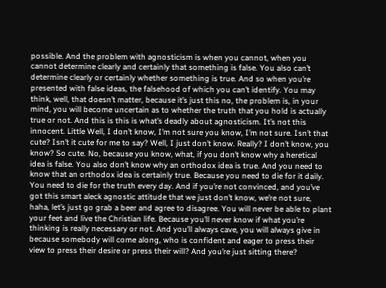possible. And the problem with agnosticism is when you cannot, when you cannot determine clearly and certainly that something is false. You also can’t determine clearly or certainly whether something is true. And so when you’re presented with false ideas, the falsehood of which you can’t identify. You may think, well, that doesn’t matter, because it’s just this no, the problem is, in your mind, you will become uncertain as to whether the truth that you hold is actually true or not. And this is this is what’s deadly about agnosticism. It’s not this innocent. Little Well, I don’t know, I’m not sure you know, I’m not sure. Isn’t that cute? Isn’t it cute for me to say? Well, I just don’t know. Really? I don’t know, you know? So cute. No, because you know, what, if you don’t know why a heretical idea is false. You also don’t know why an orthodox idea is true. And you need to know that an orthodox idea is certainly true. Because you need to die for it daily. You need to die for the truth every day. And if you’re not convinced, and you’ve got this smart aleck agnostic attitude that we just don’t know, we’re not sure, haha, let’s just go grab a beer and agree to disagree. You will never be able to plant your feet and live the Christian life. Because you’ll never know if what you’re thinking is really necessary or not. And you’ll always cave, you will always give in because somebody will come along, who is confident and eager to press their view to press their desire or press their will? And you’re just sitting there?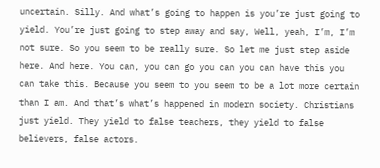uncertain. Silly. And what’s going to happen is you’re just going to yield. You’re just going to step away and say, Well, yeah, I’m, I’m not sure. So you seem to be really sure. So let me just step aside here. And here. You can, you can go you can you can have this you can take this. Because you seem to you seem to be a lot more certain than I am. And that’s what’s happened in modern society. Christians just yield. They yield to false teachers, they yield to false believers, false actors.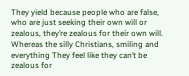They yield because people who are false, who are just seeking their own will or zealous, they’re zealous for their own will. Whereas the silly Christians, smiling and everything They feel like they can’t be zealous for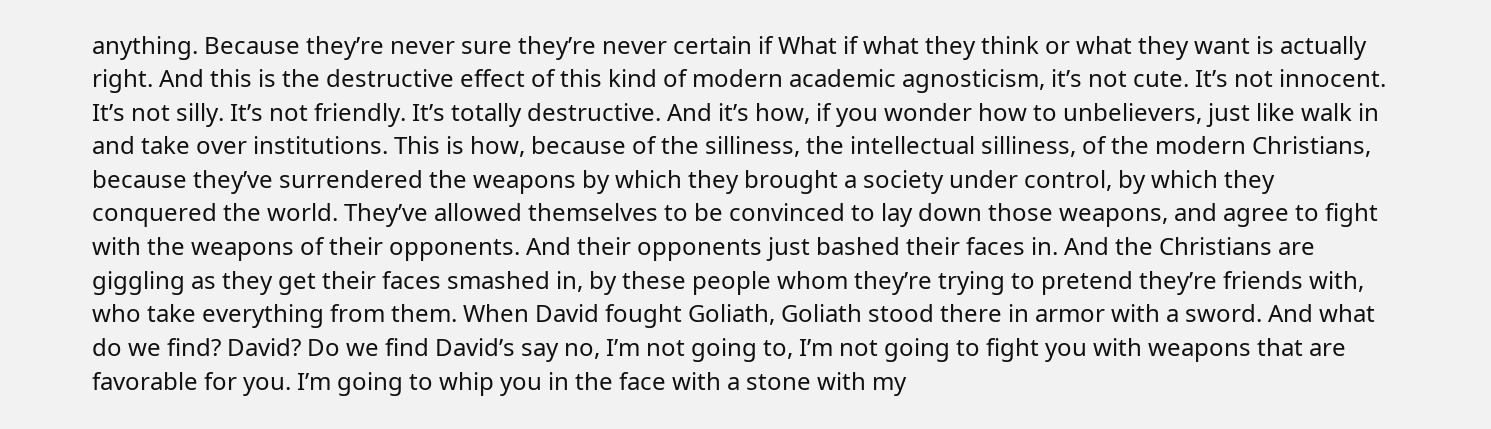anything. Because they’re never sure they’re never certain if What if what they think or what they want is actually right. And this is the destructive effect of this kind of modern academic agnosticism, it’s not cute. It’s not innocent. It’s not silly. It’s not friendly. It’s totally destructive. And it’s how, if you wonder how to unbelievers, just like walk in and take over institutions. This is how, because of the silliness, the intellectual silliness, of the modern Christians, because they’ve surrendered the weapons by which they brought a society under control, by which they conquered the world. They’ve allowed themselves to be convinced to lay down those weapons, and agree to fight with the weapons of their opponents. And their opponents just bashed their faces in. And the Christians are giggling as they get their faces smashed in, by these people whom they’re trying to pretend they’re friends with, who take everything from them. When David fought Goliath, Goliath stood there in armor with a sword. And what do we find? David? Do we find David’s say no, I’m not going to, I’m not going to fight you with weapons that are favorable for you. I’m going to whip you in the face with a stone with my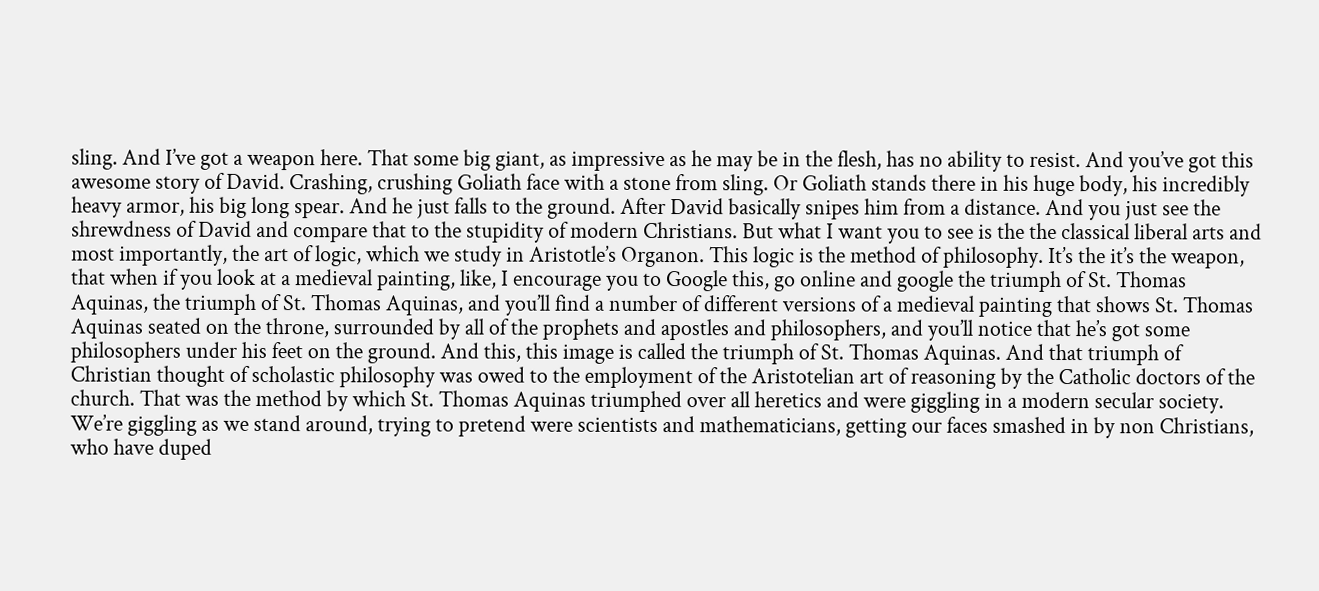sling. And I’ve got a weapon here. That some big giant, as impressive as he may be in the flesh, has no ability to resist. And you’ve got this awesome story of David. Crashing, crushing Goliath face with a stone from sling. Or Goliath stands there in his huge body, his incredibly heavy armor, his big long spear. And he just falls to the ground. After David basically snipes him from a distance. And you just see the shrewdness of David and compare that to the stupidity of modern Christians. But what I want you to see is the the classical liberal arts and most importantly, the art of logic, which we study in Aristotle’s Organon. This logic is the method of philosophy. It’s the it’s the weapon, that when if you look at a medieval painting, like, I encourage you to Google this, go online and google the triumph of St. Thomas Aquinas, the triumph of St. Thomas Aquinas, and you’ll find a number of different versions of a medieval painting that shows St. Thomas Aquinas seated on the throne, surrounded by all of the prophets and apostles and philosophers, and you’ll notice that he’s got some philosophers under his feet on the ground. And this, this image is called the triumph of St. Thomas Aquinas. And that triumph of Christian thought of scholastic philosophy was owed to the employment of the Aristotelian art of reasoning by the Catholic doctors of the church. That was the method by which St. Thomas Aquinas triumphed over all heretics and were giggling in a modern secular society. We’re giggling as we stand around, trying to pretend were scientists and mathematicians, getting our faces smashed in by non Christians, who have duped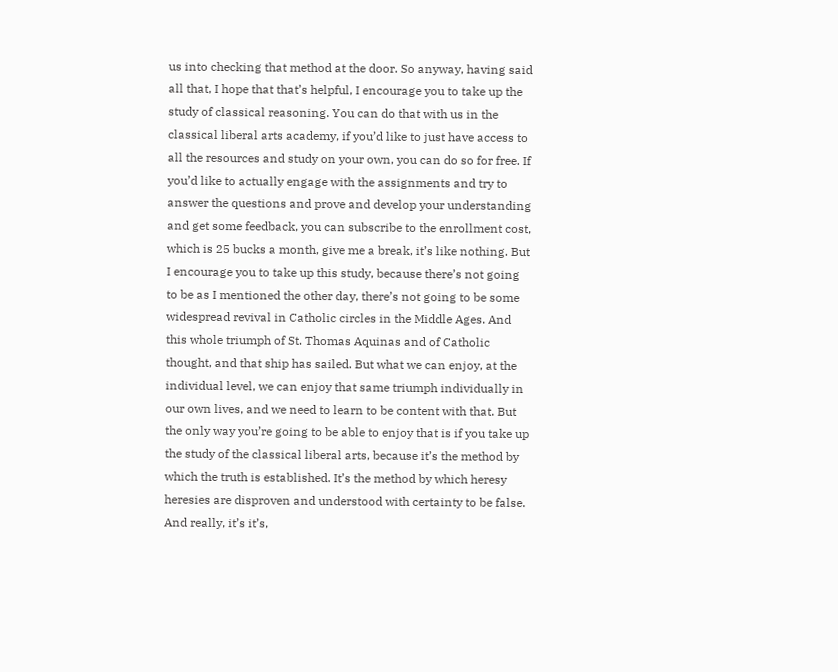us into checking that method at the door. So anyway, having said all that, I hope that that’s helpful, I encourage you to take up the study of classical reasoning. You can do that with us in the classical liberal arts academy, if you’d like to just have access to all the resources and study on your own, you can do so for free. If you’d like to actually engage with the assignments and try to answer the questions and prove and develop your understanding and get some feedback, you can subscribe to the enrollment cost, which is 25 bucks a month, give me a break, it’s like nothing. But I encourage you to take up this study, because there’s not going to be as I mentioned the other day, there’s not going to be some widespread revival in Catholic circles in the Middle Ages. And this whole triumph of St. Thomas Aquinas and of Catholic thought, and that ship has sailed. But what we can enjoy, at the individual level, we can enjoy that same triumph individually in our own lives, and we need to learn to be content with that. But the only way you’re going to be able to enjoy that is if you take up the study of the classical liberal arts, because it’s the method by which the truth is established. It’s the method by which heresy heresies are disproven and understood with certainty to be false. And really, it’s it’s,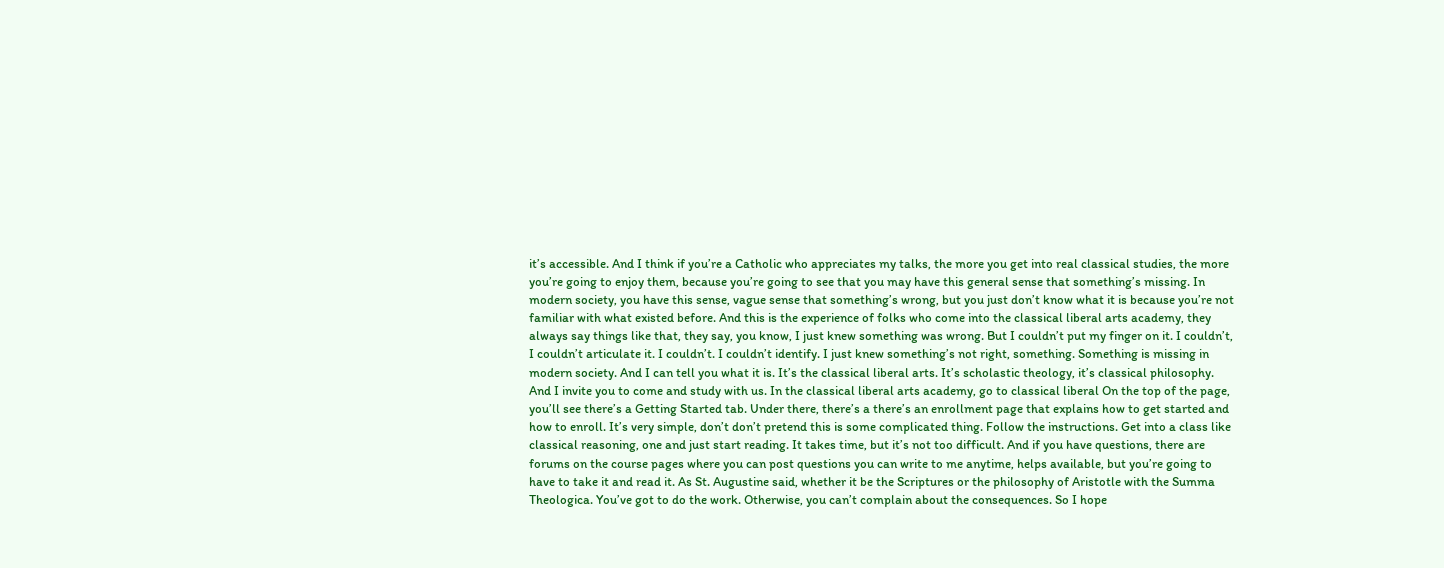it’s accessible. And I think if you’re a Catholic who appreciates my talks, the more you get into real classical studies, the more you’re going to enjoy them, because you’re going to see that you may have this general sense that something’s missing. In modern society, you have this sense, vague sense that something’s wrong, but you just don’t know what it is because you’re not familiar with what existed before. And this is the experience of folks who come into the classical liberal arts academy, they always say things like that, they say, you know, I just knew something was wrong. But I couldn’t put my finger on it. I couldn’t, I couldn’t articulate it. I couldn’t. I couldn’t identify. I just knew something’s not right, something. Something is missing in modern society. And I can tell you what it is. It’s the classical liberal arts. It’s scholastic theology, it’s classical philosophy. And I invite you to come and study with us. In the classical liberal arts academy, go to classical liberal On the top of the page, you’ll see there’s a Getting Started tab. Under there, there’s a there’s an enrollment page that explains how to get started and how to enroll. It’s very simple, don’t don’t pretend this is some complicated thing. Follow the instructions. Get into a class like classical reasoning, one and just start reading. It takes time, but it’s not too difficult. And if you have questions, there are forums on the course pages where you can post questions you can write to me anytime, helps available, but you’re going to have to take it and read it. As St. Augustine said, whether it be the Scriptures or the philosophy of Aristotle with the Summa Theologica. You’ve got to do the work. Otherwise, you can’t complain about the consequences. So I hope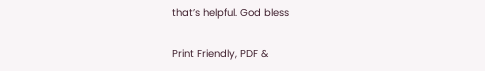that’s helpful. God bless

Print Friendly, PDF &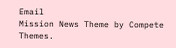Email
Mission News Theme by Compete Themes.